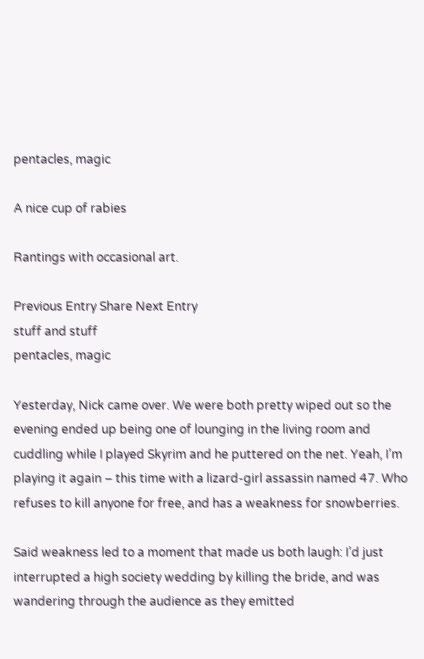pentacles, magic

A nice cup of rabies

Rantings with occasional art.

Previous Entry Share Next Entry
stuff and stuff
pentacles, magic

Yesterday, Nick came over. We were both pretty wiped out so the evening ended up being one of lounging in the living room and cuddling while I played Skyrim and he puttered on the net. Yeah, I’m playing it again – this time with a lizard-girl assassin named 47. Who refuses to kill anyone for free, and has a weakness for snowberries.

Said weakness led to a moment that made us both laugh: I’d just interrupted a high society wedding by killing the bride, and was wandering through the audience as they emitted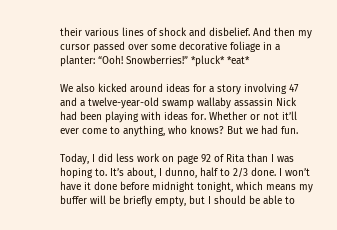their various lines of shock and disbelief. And then my cursor passed over some decorative foliage in a planter: “Ooh! Snowberries!” *pluck* *eat*

We also kicked around ideas for a story involving 47 and a twelve-year-old swamp wallaby assassin Nick had been playing with ideas for. Whether or not it’ll ever come to anything, who knows? But we had fun.

Today, I did less work on page 92 of Rita than I was hoping to. It’s about, I dunno, half to 2/3 done. I won’t have it done before midnight tonight, which means my buffer will be briefly empty, but I should be able to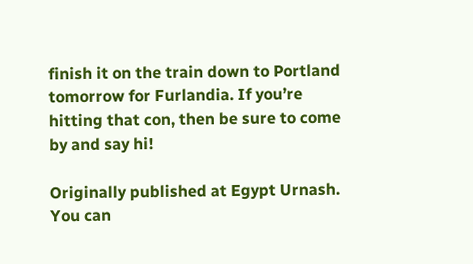finish it on the train down to Portland tomorrow for Furlandia. If you’re hitting that con, then be sure to come by and say hi!

Originally published at Egypt Urnash. You can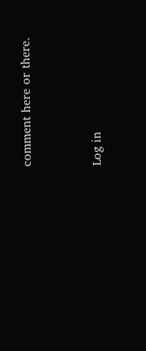comment here or there.


Log in